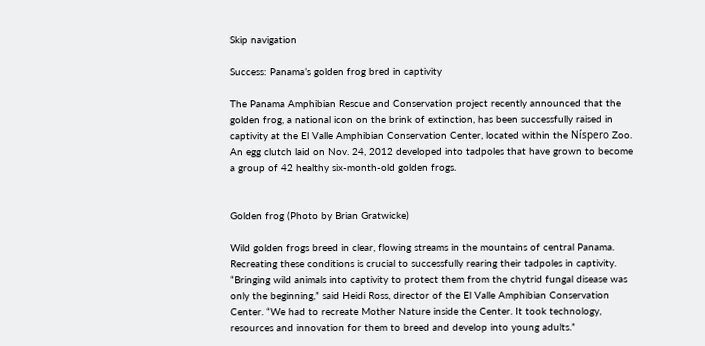Skip navigation

Success: Panama’s golden frog bred in captivity

The Panama Amphibian Rescue and Conservation project recently announced that the golden frog, a national icon on the brink of extinction, has been successfully raised in captivity at the El Valle Amphibian Conservation Center, located within the Níspero Zoo. An egg clutch laid on Nov. 24, 2012 developed into tadpoles that have grown to become a group of 42 healthy six-month-old golden frogs.


Golden frog (Photo by Brian Gratwicke)

Wild golden frogs breed in clear, flowing streams in the mountains of central Panama. Recreating these conditions is crucial to successfully rearing their tadpoles in captivity. “Bringing wild animals into captivity to protect them from the chytrid fungal disease was only the beginning,” said Heidi Ross, director of the El Valle Amphibian Conservation Center. “We had to recreate Mother Nature inside the Center. It took technology, resources and innovation for them to breed and develop into young adults.”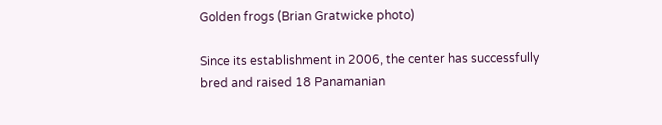Golden frogs (Brian Gratwicke photo)

Since its establishment in 2006, the center has successfully bred and raised 18 Panamanian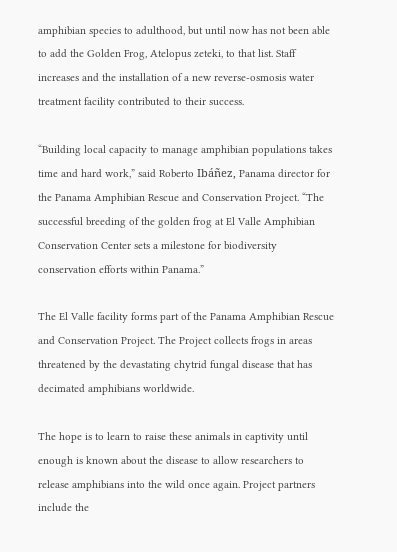amphibian species to adulthood, but until now has not been able to add the Golden Frog, Atelopus zeteki, to that list. Staff increases and the installation of a new reverse-osmosis water treatment facility contributed to their success.

“Building local capacity to manage amphibian populations takes time and hard work,” said Roberto Ibáñez, Panama director for the Panama Amphibian Rescue and Conservation Project. “The successful breeding of the golden frog at El Valle Amphibian Conservation Center sets a milestone for biodiversity conservation efforts within Panama.”

The El Valle facility forms part of the Panama Amphibian Rescue and Conservation Project. The Project collects frogs in areas threatened by the devastating chytrid fungal disease that has decimated amphibians worldwide.

The hope is to learn to raise these animals in captivity until enough is known about the disease to allow researchers to release amphibians into the wild once again. Project partners include the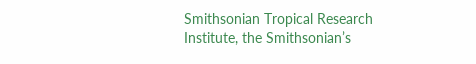Smithsonian Tropical Research Institute, the Smithsonian’s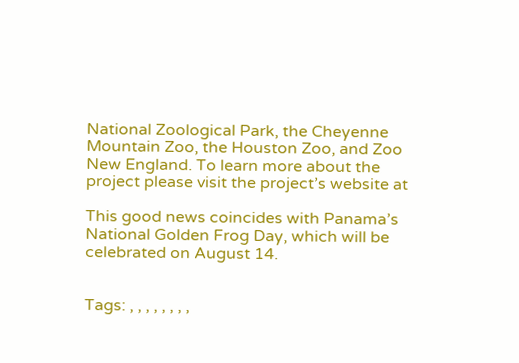National Zoological Park, the Cheyenne Mountain Zoo, the Houston Zoo, and Zoo New England. To learn more about the project please visit the project’s website at

This good news coincides with Panama’s National Golden Frog Day, which will be celebrated on August 14.


Tags: , , , , , , , ,